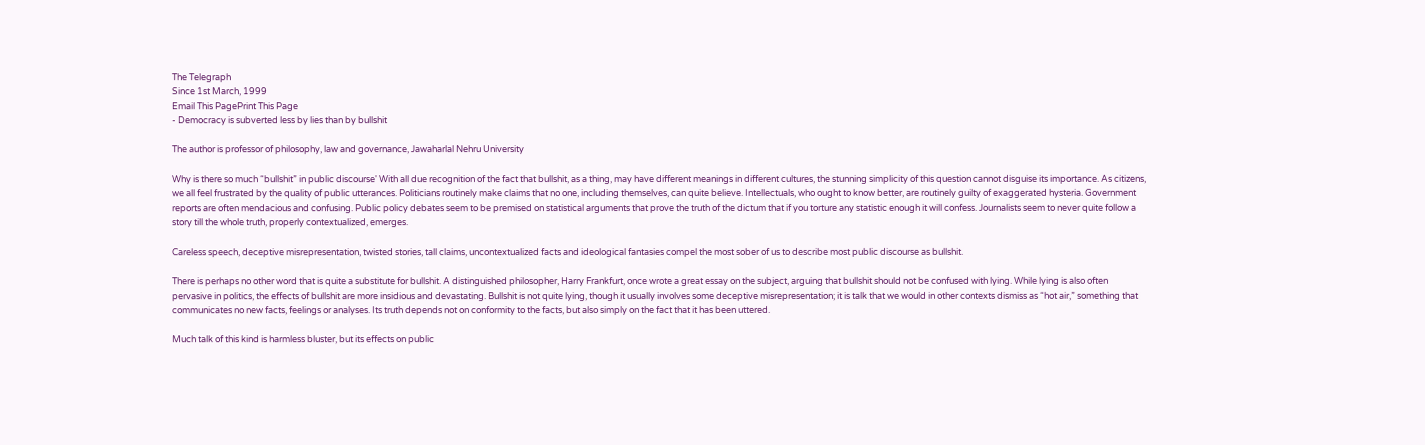The Telegraph
Since 1st March, 1999
Email This PagePrint This Page
- Democracy is subverted less by lies than by bullshit

The author is professor of philosophy, law and governance, Jawaharlal Nehru University

Why is there so much “bullshit” in public discourse' With all due recognition of the fact that bullshit, as a thing, may have different meanings in different cultures, the stunning simplicity of this question cannot disguise its importance. As citizens, we all feel frustrated by the quality of public utterances. Politicians routinely make claims that no one, including themselves, can quite believe. Intellectuals, who ought to know better, are routinely guilty of exaggerated hysteria. Government reports are often mendacious and confusing. Public policy debates seem to be premised on statistical arguments that prove the truth of the dictum that if you torture any statistic enough it will confess. Journalists seem to never quite follow a story till the whole truth, properly contextualized, emerges.

Careless speech, deceptive misrepresentation, twisted stories, tall claims, uncontextualized facts and ideological fantasies compel the most sober of us to describe most public discourse as bullshit.

There is perhaps no other word that is quite a substitute for bullshit. A distinguished philosopher, Harry Frankfurt, once wrote a great essay on the subject, arguing that bullshit should not be confused with lying. While lying is also often pervasive in politics, the effects of bullshit are more insidious and devastating. Bullshit is not quite lying, though it usually involves some deceptive misrepresentation; it is talk that we would in other contexts dismiss as “hot air,” something that communicates no new facts, feelings or analyses. Its truth depends not on conformity to the facts, but also simply on the fact that it has been uttered.

Much talk of this kind is harmless bluster, but its effects on public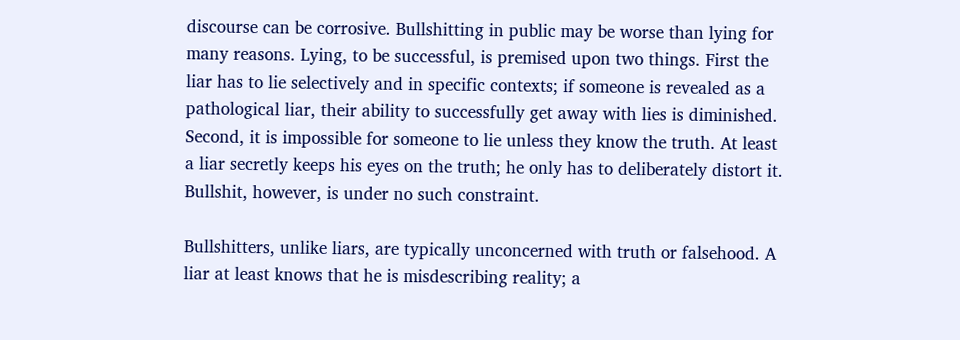discourse can be corrosive. Bullshitting in public may be worse than lying for many reasons. Lying, to be successful, is premised upon two things. First the liar has to lie selectively and in specific contexts; if someone is revealed as a pathological liar, their ability to successfully get away with lies is diminished. Second, it is impossible for someone to lie unless they know the truth. At least a liar secretly keeps his eyes on the truth; he only has to deliberately distort it. Bullshit, however, is under no such constraint.

Bullshitters, unlike liars, are typically unconcerned with truth or falsehood. A liar at least knows that he is misdescribing reality; a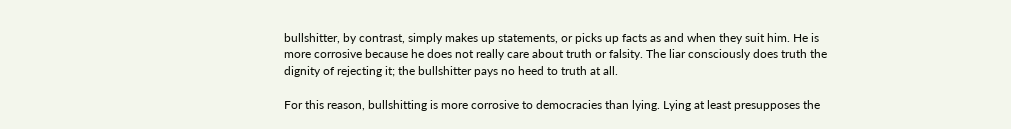bullshitter, by contrast, simply makes up statements, or picks up facts as and when they suit him. He is more corrosive because he does not really care about truth or falsity. The liar consciously does truth the dignity of rejecting it; the bullshitter pays no heed to truth at all.

For this reason, bullshitting is more corrosive to democracies than lying. Lying at least presupposes the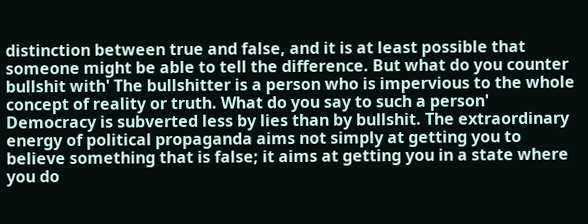distinction between true and false, and it is at least possible that someone might be able to tell the difference. But what do you counter bullshit with' The bullshitter is a person who is impervious to the whole concept of reality or truth. What do you say to such a person' Democracy is subverted less by lies than by bullshit. The extraordinary energy of political propaganda aims not simply at getting you to believe something that is false; it aims at getting you in a state where you do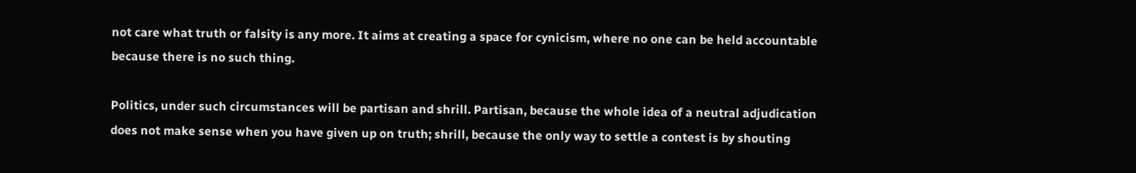not care what truth or falsity is any more. It aims at creating a space for cynicism, where no one can be held accountable because there is no such thing.

Politics, under such circumstances will be partisan and shrill. Partisan, because the whole idea of a neutral adjudication does not make sense when you have given up on truth; shrill, because the only way to settle a contest is by shouting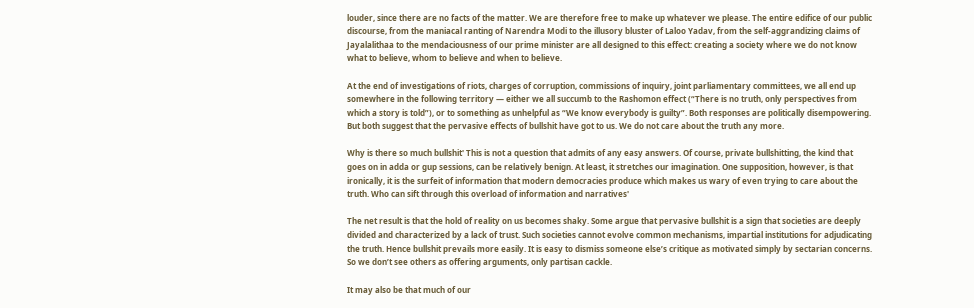louder, since there are no facts of the matter. We are therefore free to make up whatever we please. The entire edifice of our public discourse, from the maniacal ranting of Narendra Modi to the illusory bluster of Laloo Yadav, from the self-aggrandizing claims of Jayalalithaa to the mendaciousness of our prime minister are all designed to this effect: creating a society where we do not know what to believe, whom to believe and when to believe.

At the end of investigations of riots, charges of corruption, commissions of inquiry, joint parliamentary committees, we all end up somewhere in the following territory — either we all succumb to the Rashomon effect (“There is no truth, only perspectives from which a story is told”), or to something as unhelpful as “We know everybody is guilty”. Both responses are politically disempowering. But both suggest that the pervasive effects of bullshit have got to us. We do not care about the truth any more.

Why is there so much bullshit' This is not a question that admits of any easy answers. Of course, private bullshitting, the kind that goes on in adda or gup sessions, can be relatively benign. At least, it stretches our imagination. One supposition, however, is that ironically, it is the surfeit of information that modern democracies produce which makes us wary of even trying to care about the truth. Who can sift through this overload of information and narratives'

The net result is that the hold of reality on us becomes shaky. Some argue that pervasive bullshit is a sign that societies are deeply divided and characterized by a lack of trust. Such societies cannot evolve common mechanisms, impartial institutions for adjudicating the truth. Hence bullshit prevails more easily. It is easy to dismiss someone else’s critique as motivated simply by sectarian concerns. So we don’t see others as offering arguments, only partisan cackle.

It may also be that much of our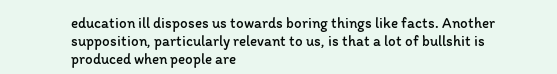education ill disposes us towards boring things like facts. Another supposition, particularly relevant to us, is that a lot of bullshit is produced when people are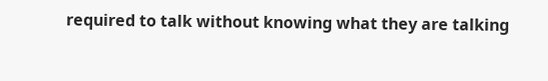required to talk without knowing what they are talking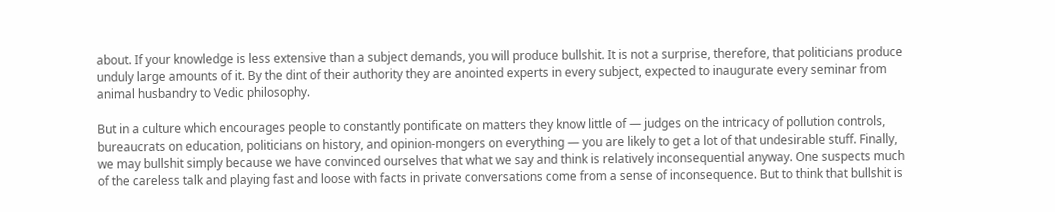about. If your knowledge is less extensive than a subject demands, you will produce bullshit. It is not a surprise, therefore, that politicians produce unduly large amounts of it. By the dint of their authority they are anointed experts in every subject, expected to inaugurate every seminar from animal husbandry to Vedic philosophy.

But in a culture which encourages people to constantly pontificate on matters they know little of — judges on the intricacy of pollution controls, bureaucrats on education, politicians on history, and opinion-mongers on everything — you are likely to get a lot of that undesirable stuff. Finally, we may bullshit simply because we have convinced ourselves that what we say and think is relatively inconsequential anyway. One suspects much of the careless talk and playing fast and loose with facts in private conversations come from a sense of inconsequence. But to think that bullshit is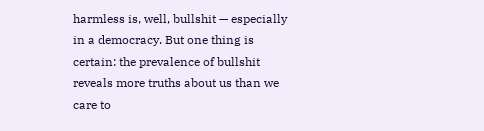harmless is, well, bullshit — especially in a democracy. But one thing is certain: the prevalence of bullshit reveals more truths about us than we care to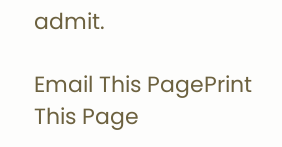admit.

Email This PagePrint This Page